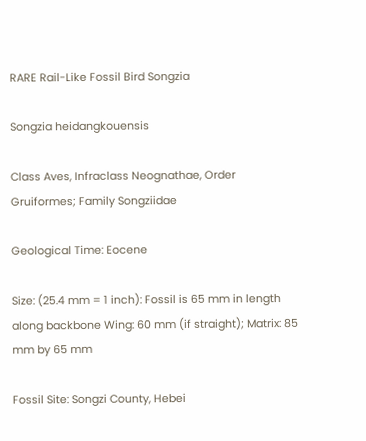RARE Rail-Like Fossil Bird Songzia

Songzia heidangkouensis

Class Aves, Infraclass Neognathae, Order Gruiformes; Family Songziidae

Geological Time: Eocene

Size: (25.4 mm = 1 inch): Fossil is 65 mm in length along backbone Wing: 60 mm (if straight); Matrix: 85 mm by 65 mm

Fossil Site: Songzi County, Hebei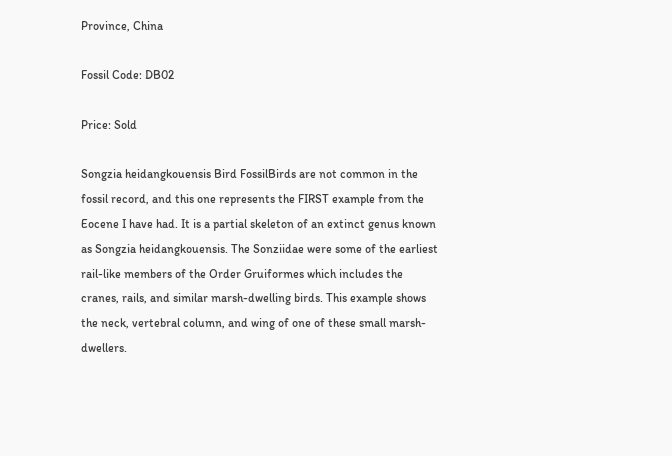Province, China

Fossil Code: DB02

Price: Sold

Songzia heidangkouensis Bird FossilBirds are not common in the fossil record, and this one represents the FIRST example from the Eocene I have had. It is a partial skeleton of an extinct genus known as Songzia heidangkouensis. The Sonziidae were some of the earliest rail-like members of the Order Gruiformes which includes the cranes, rails, and similar marsh-dwelling birds. This example shows the neck, vertebral column, and wing of one of these small marsh-dwellers.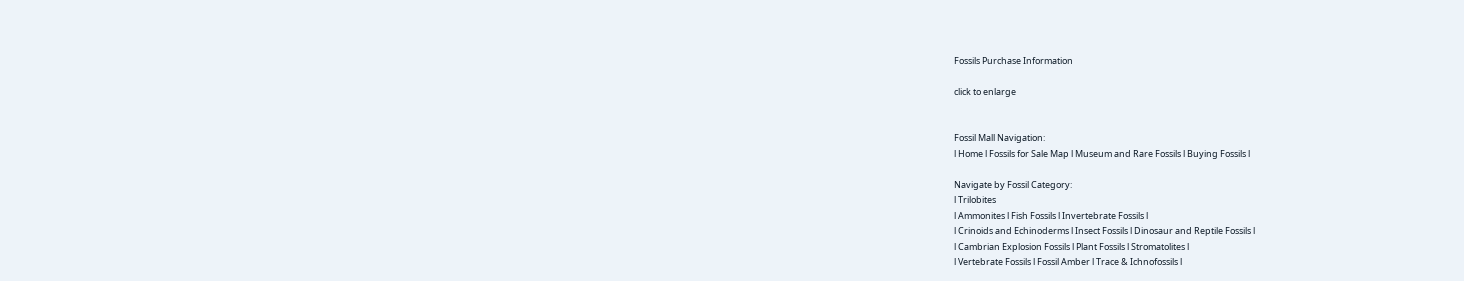Fossils Purchase Information

click to enlarge


Fossil Mall Navigation:
l Home l Fossils for Sale Map l Museum and Rare Fossils l Buying Fossils l

Navigate by Fossil Category:
l Trilobites
l Ammonites l Fish Fossils l Invertebrate Fossils l
l Crinoids and Echinoderms l Insect Fossils l Dinosaur and Reptile Fossils l
l Cambrian Explosion Fossils l Plant Fossils l Stromatolites l
l Vertebrate Fossils l Fossil Amber l Trace & Ichnofossils l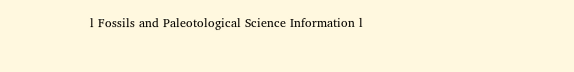l Fossils and Paleotological Science Information l